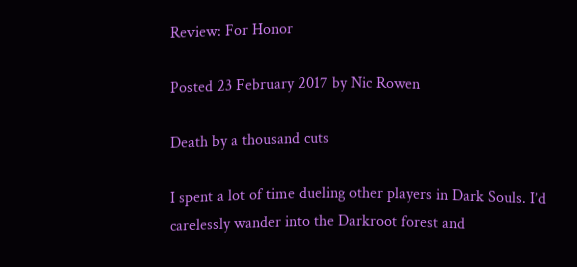Review: For Honor

Posted 23 February 2017 by Nic Rowen

Death by a thousand cuts

I spent a lot of time dueling other players in Dark Souls. I’d carelessly wander into the Darkroot forest and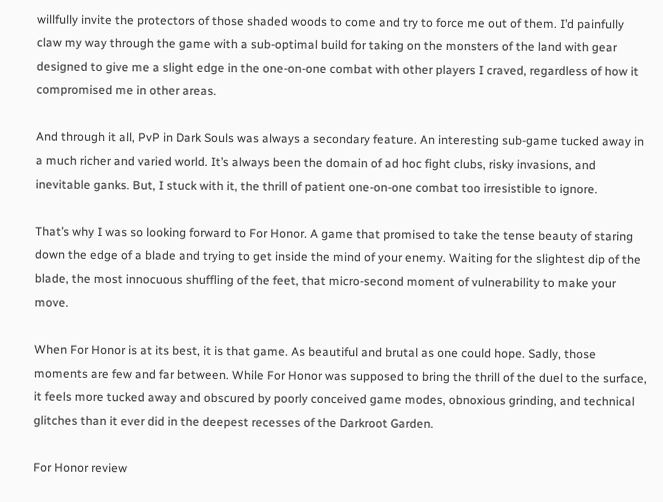willfully invite the protectors of those shaded woods to come and try to force me out of them. I’d painfully claw my way through the game with a sub-optimal build for taking on the monsters of the land with gear designed to give me a slight edge in the one-on-one combat with other players I craved, regardless of how it compromised me in other areas.

And through it all, PvP in Dark Souls was always a secondary feature. An interesting sub-game tucked away in a much richer and varied world. It’s always been the domain of ad hoc fight clubs, risky invasions, and inevitable ganks. But, I stuck with it, the thrill of patient one-on-one combat too irresistible to ignore.

That’s why I was so looking forward to For Honor. A game that promised to take the tense beauty of staring down the edge of a blade and trying to get inside the mind of your enemy. Waiting for the slightest dip of the blade, the most innocuous shuffling of the feet, that micro-second moment of vulnerability to make your move.

When For Honor is at its best, it is that game. As beautiful and brutal as one could hope. Sadly, those moments are few and far between. While For Honor was supposed to bring the thrill of the duel to the surface, it feels more tucked away and obscured by poorly conceived game modes, obnoxious grinding, and technical glitches than it ever did in the deepest recesses of the Darkroot Garden.

For Honor review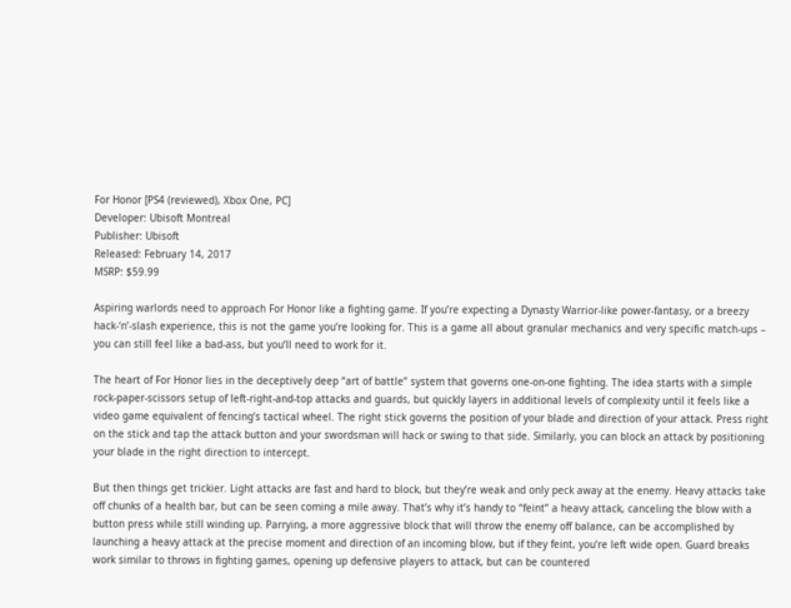For Honor [PS4 (reviewed), Xbox One, PC]
Developer: Ubisoft Montreal
Publisher: Ubisoft
Released: February 14, 2017
MSRP: $59.99

Aspiring warlords need to approach For Honor like a fighting game. If you’re expecting a Dynasty Warrior-like power-fantasy, or a breezy hack-‘n’-slash experience, this is not the game you’re looking for. This is a game all about granular mechanics and very specific match-ups – you can still feel like a bad-ass, but you’ll need to work for it.

The heart of For Honor lies in the deceptively deep “art of battle” system that governs one-on-one fighting. The idea starts with a simple rock-paper-scissors setup of left-right-and-top attacks and guards, but quickly layers in additional levels of complexity until it feels like a video game equivalent of fencing’s tactical wheel. The right stick governs the position of your blade and direction of your attack. Press right on the stick and tap the attack button and your swordsman will hack or swing to that side. Similarly, you can block an attack by positioning your blade in the right direction to intercept.

But then things get trickier. Light attacks are fast and hard to block, but they’re weak and only peck away at the enemy. Heavy attacks take off chunks of a health bar, but can be seen coming a mile away. That’s why it’s handy to “feint” a heavy attack, canceling the blow with a button press while still winding up. Parrying, a more aggressive block that will throw the enemy off balance, can be accomplished by launching a heavy attack at the precise moment and direction of an incoming blow, but if they feint, you’re left wide open. Guard breaks work similar to throws in fighting games, opening up defensive players to attack, but can be countered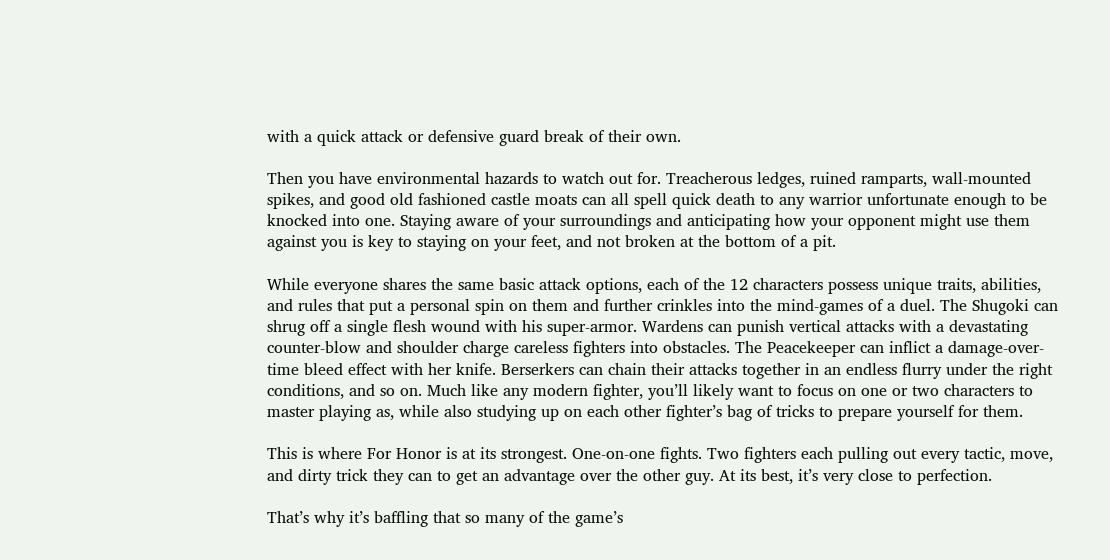with a quick attack or defensive guard break of their own.

Then you have environmental hazards to watch out for. Treacherous ledges, ruined ramparts, wall-mounted spikes, and good old fashioned castle moats can all spell quick death to any warrior unfortunate enough to be knocked into one. Staying aware of your surroundings and anticipating how your opponent might use them against you is key to staying on your feet, and not broken at the bottom of a pit.

While everyone shares the same basic attack options, each of the 12 characters possess unique traits, abilities, and rules that put a personal spin on them and further crinkles into the mind-games of a duel. The Shugoki can shrug off a single flesh wound with his super-armor. Wardens can punish vertical attacks with a devastating counter-blow and shoulder charge careless fighters into obstacles. The Peacekeeper can inflict a damage-over-time bleed effect with her knife. Berserkers can chain their attacks together in an endless flurry under the right conditions, and so on. Much like any modern fighter, you’ll likely want to focus on one or two characters to master playing as, while also studying up on each other fighter’s bag of tricks to prepare yourself for them.

This is where For Honor is at its strongest. One-on-one fights. Two fighters each pulling out every tactic, move, and dirty trick they can to get an advantage over the other guy. At its best, it’s very close to perfection.

That’s why it’s baffling that so many of the game’s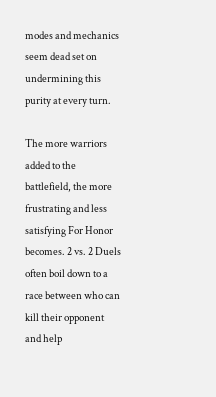modes and mechanics seem dead set on undermining this purity at every turn.

The more warriors added to the battlefield, the more frustrating and less satisfying For Honor becomes. 2 vs. 2 Duels often boil down to a race between who can kill their opponent and help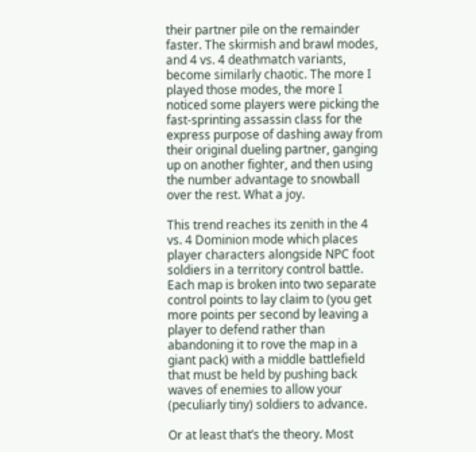their partner pile on the remainder faster. The skirmish and brawl modes, and 4 vs. 4 deathmatch variants, become similarly chaotic. The more I played those modes, the more I noticed some players were picking the fast-sprinting assassin class for the express purpose of dashing away from their original dueling partner, ganging up on another fighter, and then using the number advantage to snowball over the rest. What a joy.

This trend reaches its zenith in the 4 vs. 4 Dominion mode which places player characters alongside NPC foot soldiers in a territory control battle. Each map is broken into two separate control points to lay claim to (you get more points per second by leaving a player to defend rather than abandoning it to rove the map in a giant pack) with a middle battlefield that must be held by pushing back waves of enemies to allow your (peculiarly tiny) soldiers to advance.

Or at least that’s the theory. Most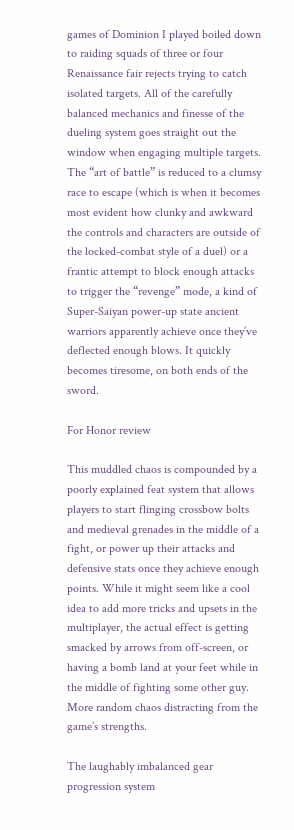games of Dominion I played boiled down to raiding squads of three or four Renaissance fair rejects trying to catch isolated targets. All of the carefully balanced mechanics and finesse of the dueling system goes straight out the window when engaging multiple targets. The “art of battle” is reduced to a clumsy race to escape (which is when it becomes most evident how clunky and awkward the controls and characters are outside of the locked-combat style of a duel) or a frantic attempt to block enough attacks to trigger the “revenge” mode, a kind of Super-Saiyan power-up state ancient warriors apparently achieve once they’ve deflected enough blows. It quickly becomes tiresome, on both ends of the sword.

For Honor review

This muddled chaos is compounded by a poorly explained feat system that allows players to start flinging crossbow bolts and medieval grenades in the middle of a fight, or power up their attacks and defensive stats once they achieve enough points. While it might seem like a cool idea to add more tricks and upsets in the multiplayer, the actual effect is getting smacked by arrows from off-screen, or having a bomb land at your feet while in the middle of fighting some other guy. More random chaos distracting from the game’s strengths.

The laughably imbalanced gear progression system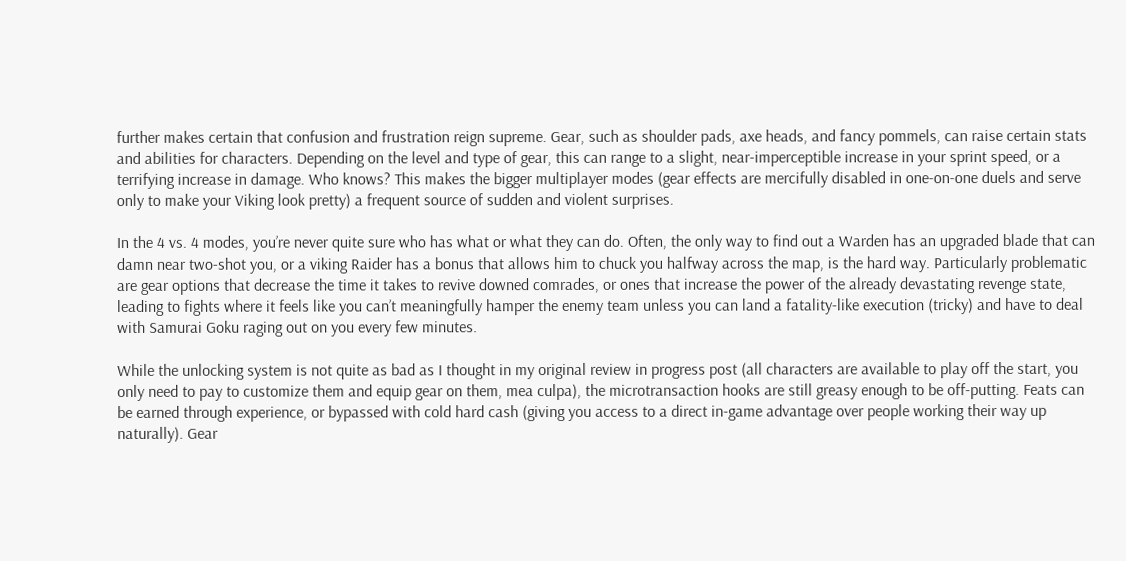further makes certain that confusion and frustration reign supreme. Gear, such as shoulder pads, axe heads, and fancy pommels, can raise certain stats and abilities for characters. Depending on the level and type of gear, this can range to a slight, near-imperceptible increase in your sprint speed, or a terrifying increase in damage. Who knows? This makes the bigger multiplayer modes (gear effects are mercifully disabled in one-on-one duels and serve only to make your Viking look pretty) a frequent source of sudden and violent surprises.

In the 4 vs. 4 modes, you’re never quite sure who has what or what they can do. Often, the only way to find out a Warden has an upgraded blade that can damn near two-shot you, or a viking Raider has a bonus that allows him to chuck you halfway across the map, is the hard way. Particularly problematic are gear options that decrease the time it takes to revive downed comrades, or ones that increase the power of the already devastating revenge state, leading to fights where it feels like you can’t meaningfully hamper the enemy team unless you can land a fatality-like execution (tricky) and have to deal with Samurai Goku raging out on you every few minutes.

While the unlocking system is not quite as bad as I thought in my original review in progress post (all characters are available to play off the start, you only need to pay to customize them and equip gear on them, mea culpa), the microtransaction hooks are still greasy enough to be off-putting. Feats can be earned through experience, or bypassed with cold hard cash (giving you access to a direct in-game advantage over people working their way up naturally). Gear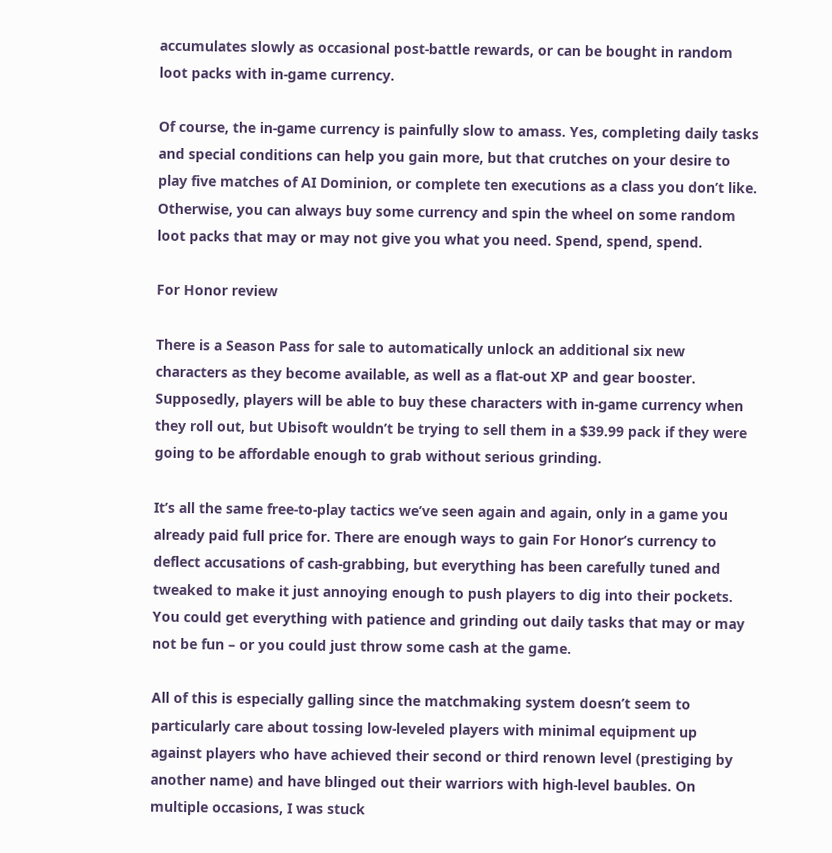accumulates slowly as occasional post-battle rewards, or can be bought in random loot packs with in-game currency.

Of course, the in-game currency is painfully slow to amass. Yes, completing daily tasks and special conditions can help you gain more, but that crutches on your desire to play five matches of AI Dominion, or complete ten executions as a class you don’t like. Otherwise, you can always buy some currency and spin the wheel on some random loot packs that may or may not give you what you need. Spend, spend, spend.

For Honor review

There is a Season Pass for sale to automatically unlock an additional six new characters as they become available, as well as a flat-out XP and gear booster. Supposedly, players will be able to buy these characters with in-game currency when they roll out, but Ubisoft wouldn’t be trying to sell them in a $39.99 pack if they were going to be affordable enough to grab without serious grinding.

It’s all the same free-to-play tactics we’ve seen again and again, only in a game you already paid full price for. There are enough ways to gain For Honor‘s currency to deflect accusations of cash-grabbing, but everything has been carefully tuned and tweaked to make it just annoying enough to push players to dig into their pockets. You could get everything with patience and grinding out daily tasks that may or may not be fun – or you could just throw some cash at the game.

All of this is especially galling since the matchmaking system doesn’t seem to particularly care about tossing low-leveled players with minimal equipment up against players who have achieved their second or third renown level (prestiging by another name) and have blinged out their warriors with high-level baubles. On multiple occasions, I was stuck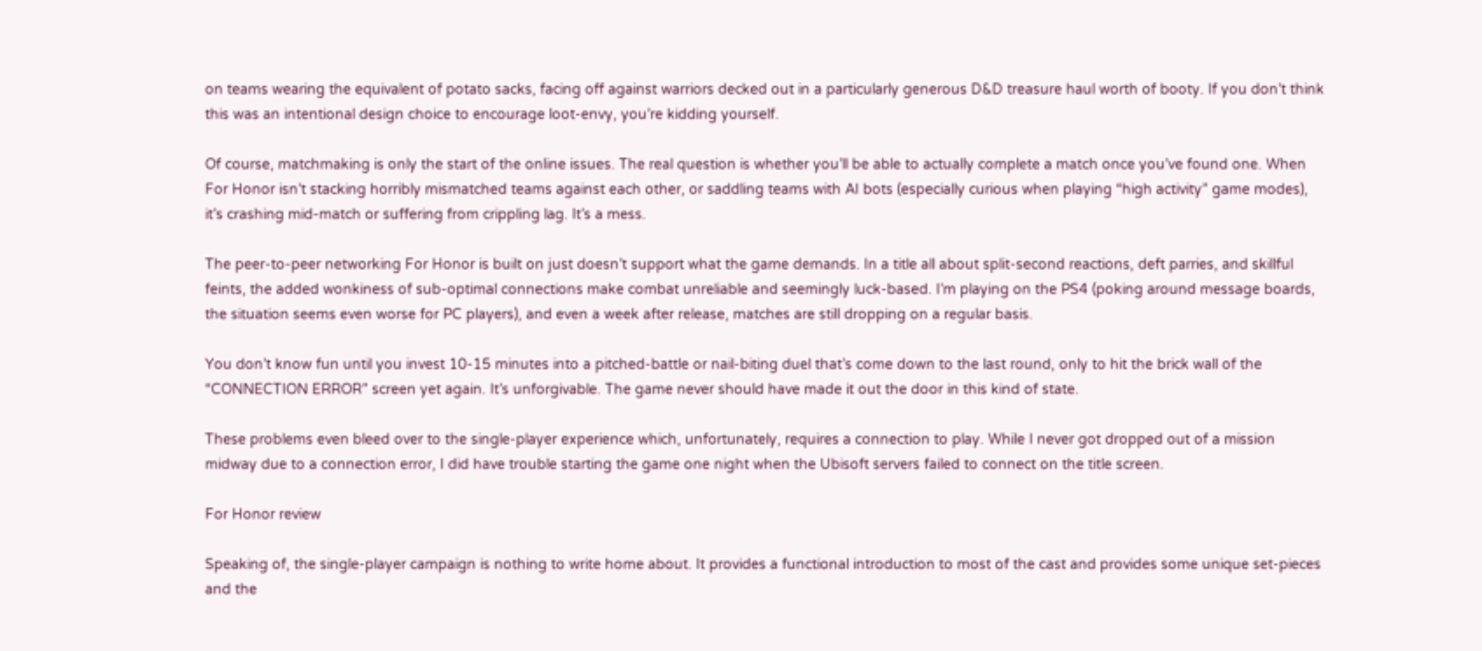on teams wearing the equivalent of potato sacks, facing off against warriors decked out in a particularly generous D&D treasure haul worth of booty. If you don’t think this was an intentional design choice to encourage loot-envy, you’re kidding yourself.

Of course, matchmaking is only the start of the online issues. The real question is whether you’ll be able to actually complete a match once you’ve found one. When For Honor isn’t stacking horribly mismatched teams against each other, or saddling teams with AI bots (especially curious when playing “high activity” game modes), it’s crashing mid-match or suffering from crippling lag. It’s a mess.

The peer-to-peer networking For Honor is built on just doesn’t support what the game demands. In a title all about split-second reactions, deft parries, and skillful feints, the added wonkiness of sub-optimal connections make combat unreliable and seemingly luck-based. I’m playing on the PS4 (poking around message boards, the situation seems even worse for PC players), and even a week after release, matches are still dropping on a regular basis.

You don’t know fun until you invest 10-15 minutes into a pitched-battle or nail-biting duel that’s come down to the last round, only to hit the brick wall of the “CONNECTION ERROR” screen yet again. It’s unforgivable. The game never should have made it out the door in this kind of state.

These problems even bleed over to the single-player experience which, unfortunately, requires a connection to play. While I never got dropped out of a mission midway due to a connection error, I did have trouble starting the game one night when the Ubisoft servers failed to connect on the title screen.

For Honor review

Speaking of, the single-player campaign is nothing to write home about. It provides a functional introduction to most of the cast and provides some unique set-pieces and the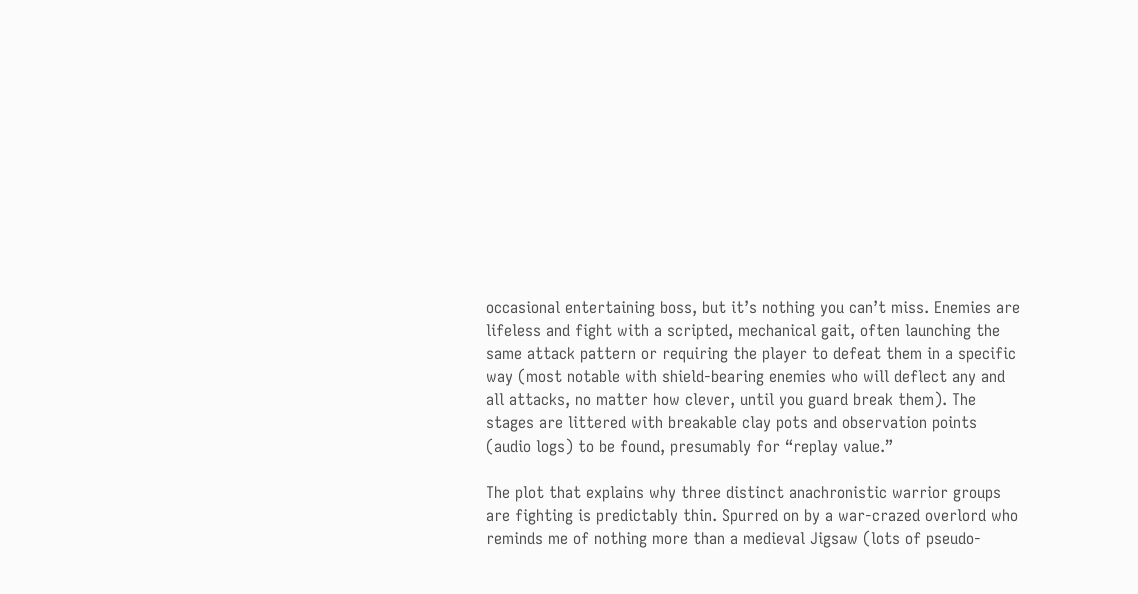occasional entertaining boss, but it’s nothing you can’t miss. Enemies are lifeless and fight with a scripted, mechanical gait, often launching the same attack pattern or requiring the player to defeat them in a specific way (most notable with shield-bearing enemies who will deflect any and all attacks, no matter how clever, until you guard break them). The stages are littered with breakable clay pots and observation points (audio logs) to be found, presumably for “replay value.”

The plot that explains why three distinct anachronistic warrior groups are fighting is predictably thin. Spurred on by a war-crazed overlord who reminds me of nothing more than a medieval Jigsaw (lots of pseudo-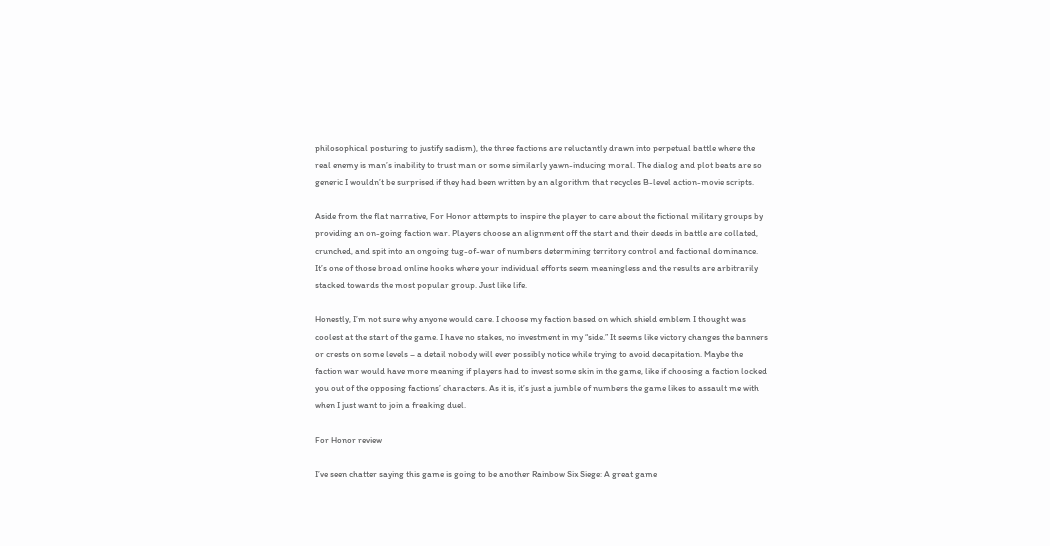philosophical posturing to justify sadism), the three factions are reluctantly drawn into perpetual battle where the real enemy is man’s inability to trust man or some similarly yawn-inducing moral. The dialog and plot beats are so generic I wouldn’t be surprised if they had been written by an algorithm that recycles B-level action-movie scripts.

Aside from the flat narrative, For Honor attempts to inspire the player to care about the fictional military groups by providing an on-going faction war. Players choose an alignment off the start and their deeds in battle are collated, crunched, and spit into an ongoing tug-of-war of numbers determining territory control and factional dominance. It’s one of those broad online hooks where your individual efforts seem meaningless and the results are arbitrarily stacked towards the most popular group. Just like life.

Honestly, I’m not sure why anyone would care. I choose my faction based on which shield emblem I thought was coolest at the start of the game. I have no stakes, no investment in my “side.” It seems like victory changes the banners or crests on some levels – a detail nobody will ever possibly notice while trying to avoid decapitation. Maybe the faction war would have more meaning if players had to invest some skin in the game, like if choosing a faction locked you out of the opposing factions’ characters. As it is, it’s just a jumble of numbers the game likes to assault me with when I just want to join a freaking duel.

For Honor review

I’ve seen chatter saying this game is going to be another Rainbow Six Siege: A great game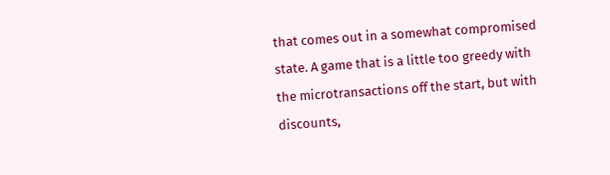that comes out in a somewhat compromised state. A game that is a little too greedy with the microtransactions off the start, but with discounts,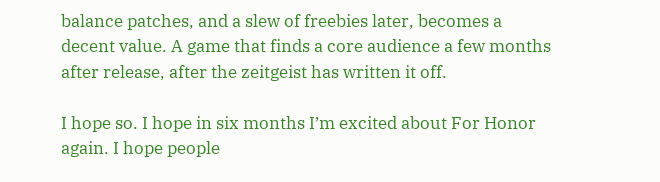balance patches, and a slew of freebies later, becomes a decent value. A game that finds a core audience a few months after release, after the zeitgeist has written it off.

I hope so. I hope in six months I’m excited about For Honor again. I hope people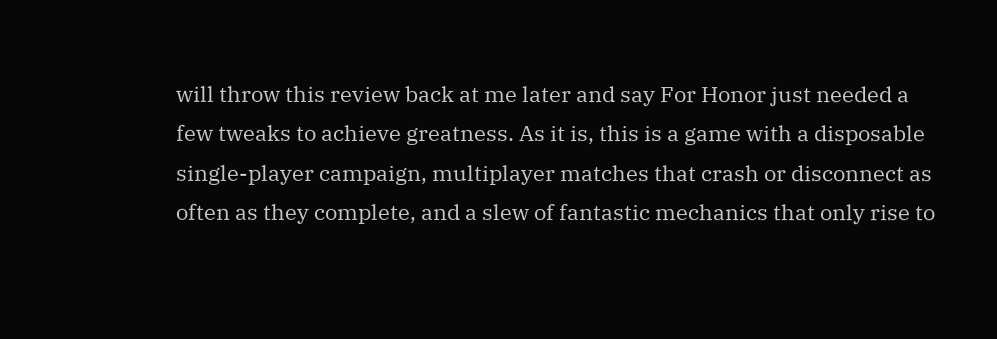will throw this review back at me later and say For Honor just needed a few tweaks to achieve greatness. As it is, this is a game with a disposable single-player campaign, multiplayer matches that crash or disconnect as often as they complete, and a slew of fantastic mechanics that only rise to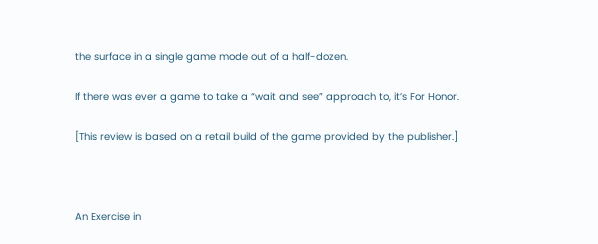the surface in a single game mode out of a half-dozen.

If there was ever a game to take a “wait and see” approach to, it’s For Honor.

[This review is based on a retail build of the game provided by the publisher.]



An Exercise in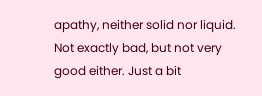apathy, neither solid nor liquid. Not exactly bad, but not very good either. Just a bit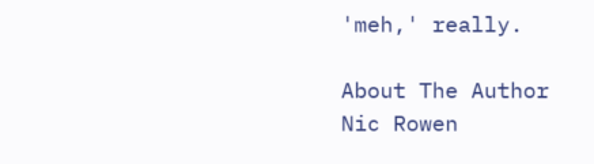'meh,' really.

About The Author
Nic Rowen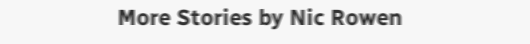More Stories by Nic Rowen